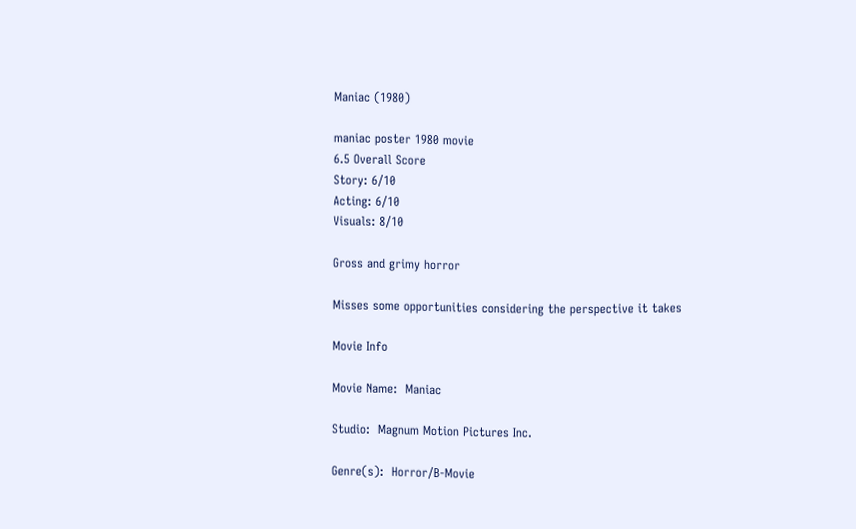Maniac (1980)

maniac poster 1980 movie
6.5 Overall Score
Story: 6/10
Acting: 6/10
Visuals: 8/10

Gross and grimy horror

Misses some opportunities considering the perspective it takes

Movie Info

Movie Name:  Maniac

Studio:  Magnum Motion Pictures Inc.

Genre(s):  Horror/B-Movie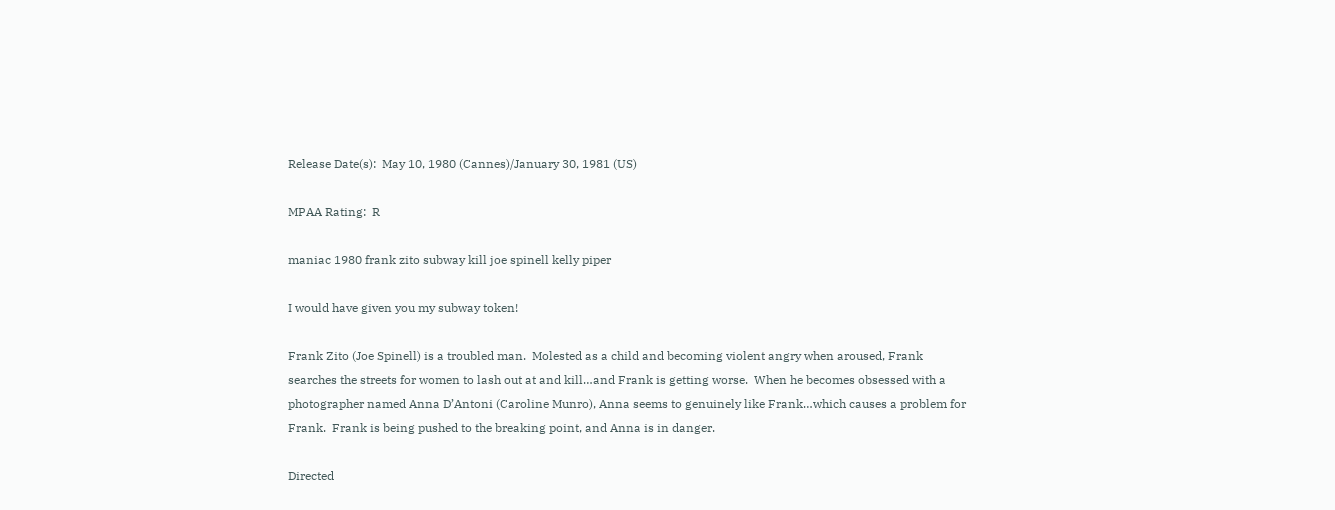Release Date(s):  May 10, 1980 (Cannes)/January 30, 1981 (US)

MPAA Rating:  R

maniac 1980 frank zito subway kill joe spinell kelly piper

I would have given you my subway token!

Frank Zito (Joe Spinell) is a troubled man.  Molested as a child and becoming violent angry when aroused, Frank searches the streets for women to lash out at and kill…and Frank is getting worse.  When he becomes obsessed with a photographer named Anna D’Antoni (Caroline Munro), Anna seems to genuinely like Frank…which causes a problem for Frank.  Frank is being pushed to the breaking point, and Anna is in danger.

Directed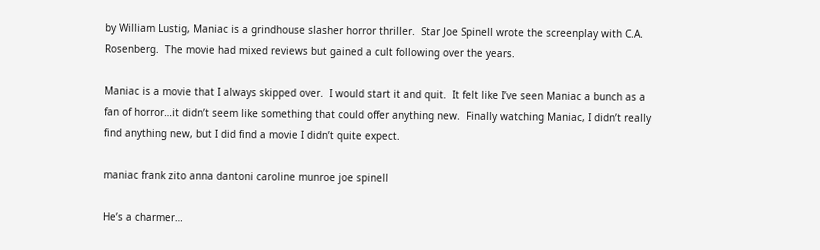by William Lustig, Maniac is a grindhouse slasher horror thriller.  Star Joe Spinell wrote the screenplay with C.A. Rosenberg.  The movie had mixed reviews but gained a cult following over the years.

Maniac is a movie that I always skipped over.  I would start it and quit.  It felt like I’ve seen Maniac a bunch as a fan of horror…it didn’t seem like something that could offer anything new.  Finally watching Maniac, I didn’t really find anything new, but I did find a movie I didn’t quite expect.

maniac frank zito anna dantoni caroline munroe joe spinell

He’s a charmer…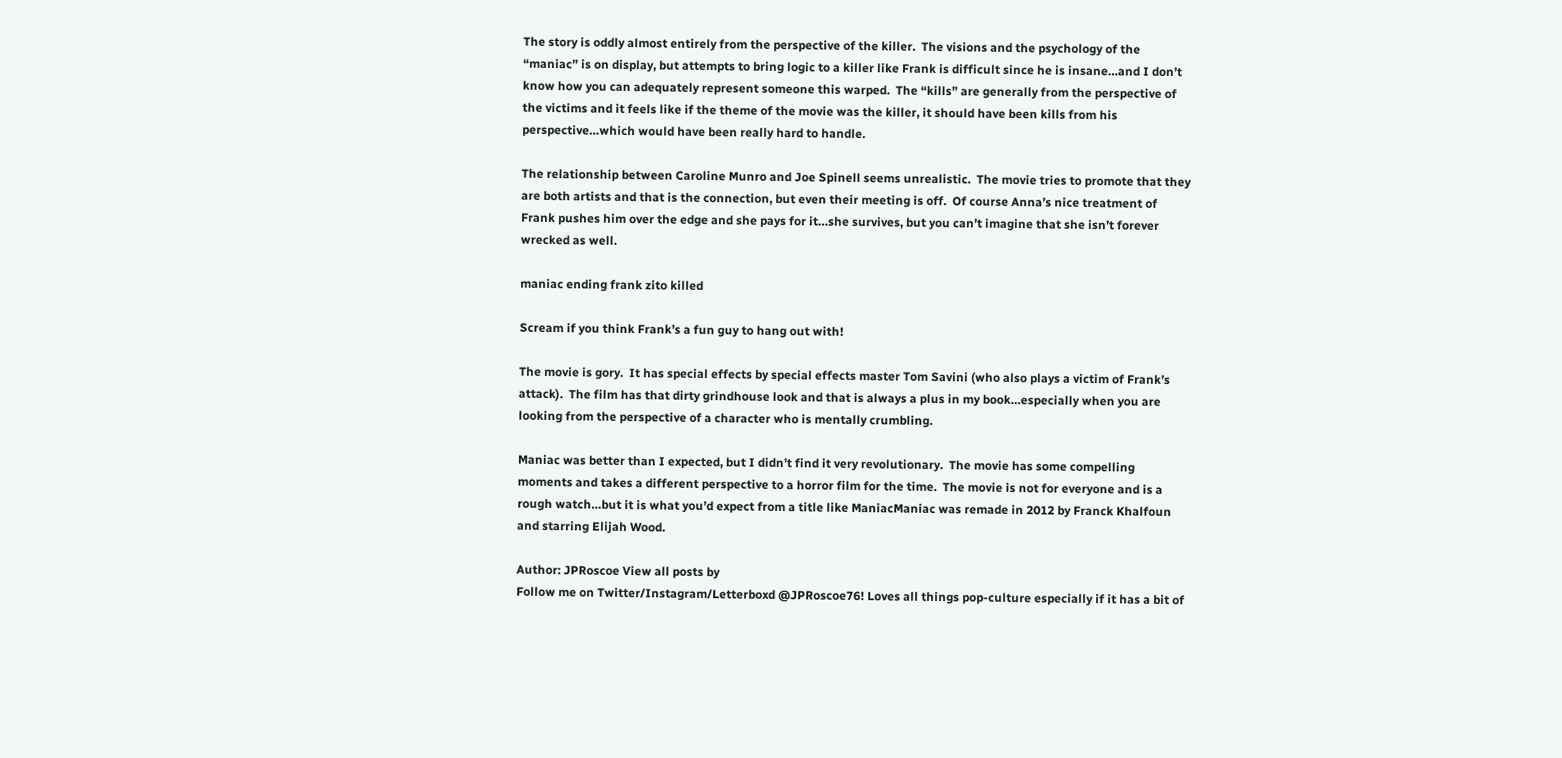The story is oddly almost entirely from the perspective of the killer.  The visions and the psychology of the “maniac” is on display, but attempts to bring logic to a killer like Frank is difficult since he is insane…and I don’t know how you can adequately represent someone this warped.  The “kills” are generally from the perspective of the victims and it feels like if the theme of the movie was the killer, it should have been kills from his perspective…which would have been really hard to handle.

The relationship between Caroline Munro and Joe Spinell seems unrealistic.  The movie tries to promote that they are both artists and that is the connection, but even their meeting is off.  Of course Anna’s nice treatment of Frank pushes him over the edge and she pays for it…she survives, but you can’t imagine that she isn’t forever wrecked as well.

maniac ending frank zito killed

Scream if you think Frank’s a fun guy to hang out with!

The movie is gory.  It has special effects by special effects master Tom Savini (who also plays a victim of Frank’s attack).  The film has that dirty grindhouse look and that is always a plus in my book…especially when you are looking from the perspective of a character who is mentally crumbling.

Maniac was better than I expected, but I didn’t find it very revolutionary.  The movie has some compelling moments and takes a different perspective to a horror film for the time.  The movie is not for everyone and is a rough watch…but it is what you’d expect from a title like ManiacManiac was remade in 2012 by Franck Khalfoun and starring Elijah Wood.

Author: JPRoscoe View all posts by
Follow me on Twitter/Instagram/Letterboxd @JPRoscoe76! Loves all things pop-culture especially if it has a bit of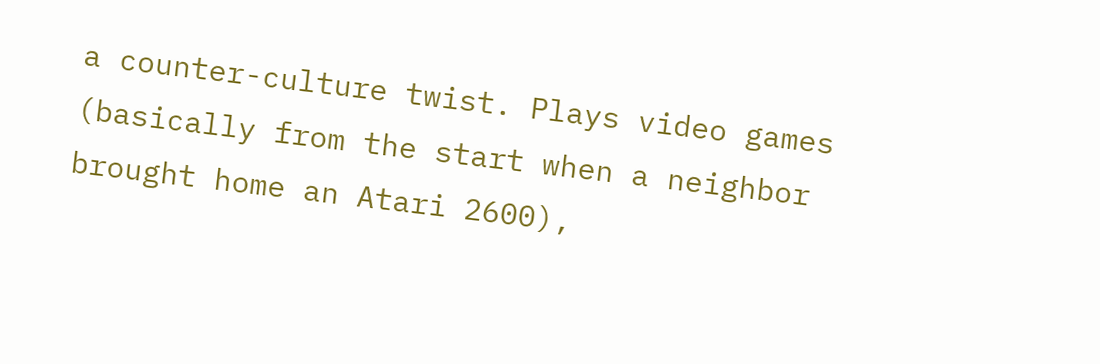a counter-culture twist. Plays video games (basically from the start when a neighbor brought home an Atari 2600),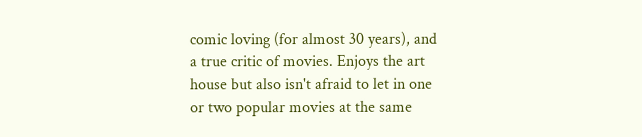comic loving (for almost 30 years), and a true critic of movies. Enjoys the art house but also isn't afraid to let in one or two popular movies at the same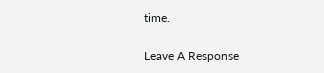time.

Leave A Response